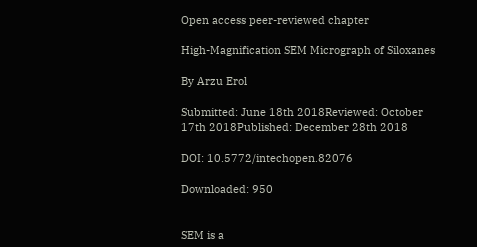Open access peer-reviewed chapter

High-Magnification SEM Micrograph of Siloxanes

By Arzu Erol

Submitted: June 18th 2018Reviewed: October 17th 2018Published: December 28th 2018

DOI: 10.5772/intechopen.82076

Downloaded: 950


SEM is a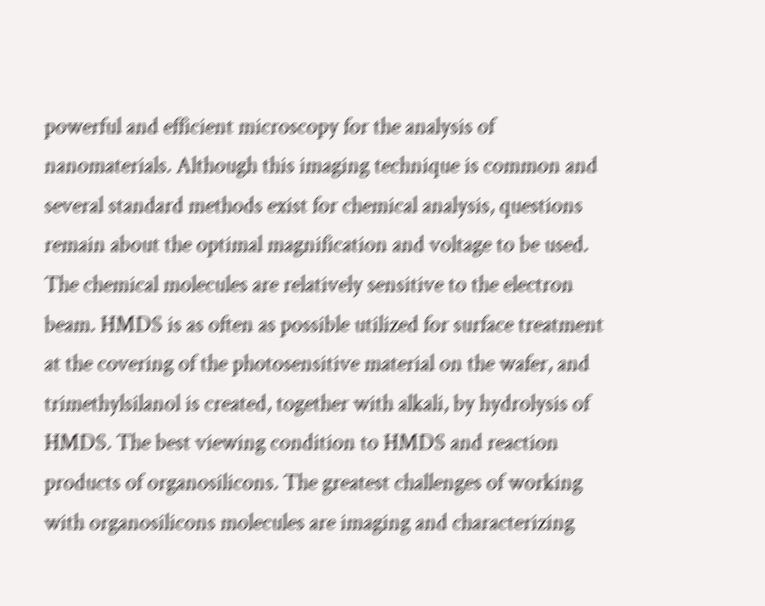powerful and efficient microscopy for the analysis of nanomaterials. Although this imaging technique is common and several standard methods exist for chemical analysis, questions remain about the optimal magnification and voltage to be used. The chemical molecules are relatively sensitive to the electron beam. HMDS is as often as possible utilized for surface treatment at the covering of the photosensitive material on the wafer, and trimethylsilanol is created, together with alkali, by hydrolysis of HMDS. The best viewing condition to HMDS and reaction products of organosilicons. The greatest challenges of working with organosilicons molecules are imaging and characterizing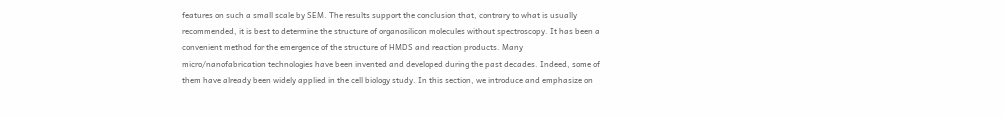features on such a small scale by SEM. The results support the conclusion that, contrary to what is usually recommended, it is best to determine the structure of organosilicon molecules without spectroscopy. It has been a convenient method for the emergence of the structure of HMDS and reaction products. Many micro/nanofabrication technologies have been invented and developed during the past decades. Indeed, some of them have already been widely applied in the cell biology study. In this section, we introduce and emphasize on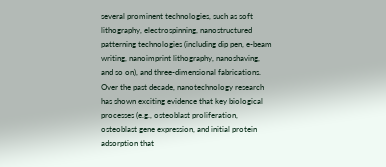several prominent technologies, such as soft lithography, electrospinning, nanostructured patterning technologies (including dip pen, e-beam writing, nanoimprint lithography, nanoshaving, and so on), and three-dimensional fabrications. Over the past decade, nanotechnology research has shown exciting evidence that key biological processes (e.g., osteoblast proliferation, osteoblast gene expression, and initial protein adsorption that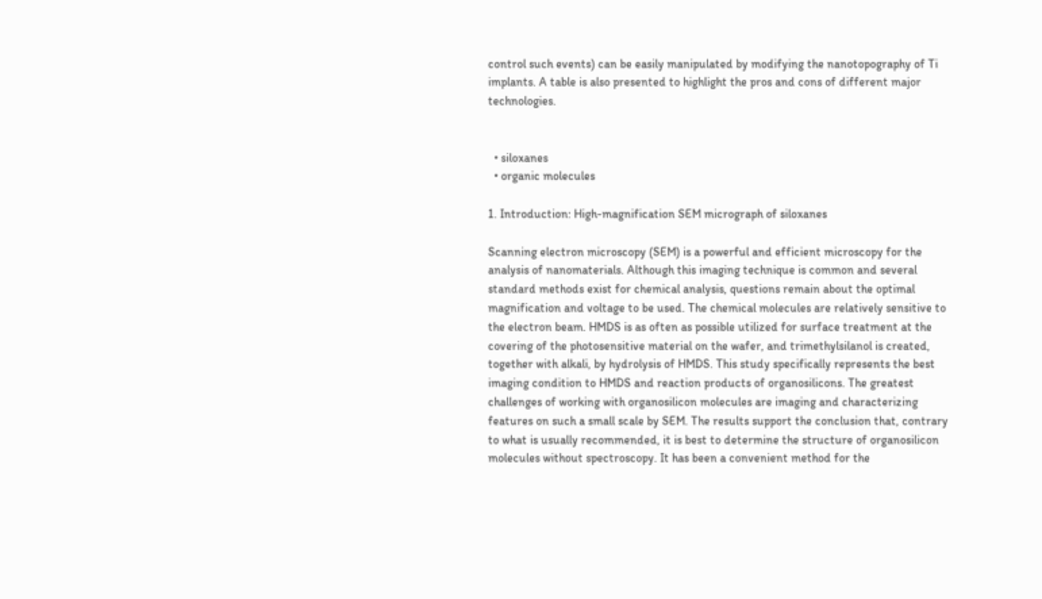control such events) can be easily manipulated by modifying the nanotopography of Ti implants. A table is also presented to highlight the pros and cons of different major technologies.


  • siloxanes
  • organic molecules

1. Introduction: High-magnification SEM micrograph of siloxanes

Scanning electron microscopy (SEM) is a powerful and efficient microscopy for the analysis of nanomaterials. Although this imaging technique is common and several standard methods exist for chemical analysis, questions remain about the optimal magnification and voltage to be used. The chemical molecules are relatively sensitive to the electron beam. HMDS is as often as possible utilized for surface treatment at the covering of the photosensitive material on the wafer, and trimethylsilanol is created, together with alkali, by hydrolysis of HMDS. This study specifically represents the best imaging condition to HMDS and reaction products of organosilicons. The greatest challenges of working with organosilicon molecules are imaging and characterizing features on such a small scale by SEM. The results support the conclusion that, contrary to what is usually recommended, it is best to determine the structure of organosilicon molecules without spectroscopy. It has been a convenient method for the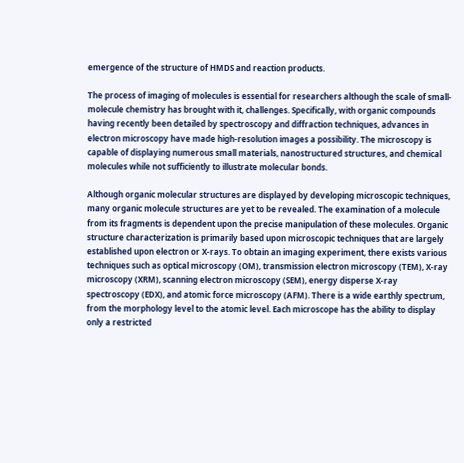emergence of the structure of HMDS and reaction products.

The process of imaging of molecules is essential for researchers although the scale of small-molecule chemistry has brought with it, challenges. Specifically, with organic compounds having recently been detailed by spectroscopy and diffraction techniques, advances in electron microscopy have made high-resolution images a possibility. The microscopy is capable of displaying numerous small materials, nanostructured structures, and chemical molecules while not sufficiently to illustrate molecular bonds.

Although organic molecular structures are displayed by developing microscopic techniques, many organic molecule structures are yet to be revealed. The examination of a molecule from its fragments is dependent upon the precise manipulation of these molecules. Organic structure characterization is primarily based upon microscopic techniques that are largely established upon electron or X-rays. To obtain an imaging experiment, there exists various techniques such as optical microscopy (OM), transmission electron microscopy (TEM), X-ray microscopy (XRM), scanning electron microscopy (SEM), energy disperse X-ray spectroscopy (EDX), and atomic force microscopy (AFM). There is a wide earthly spectrum, from the morphology level to the atomic level. Each microscope has the ability to display only a restricted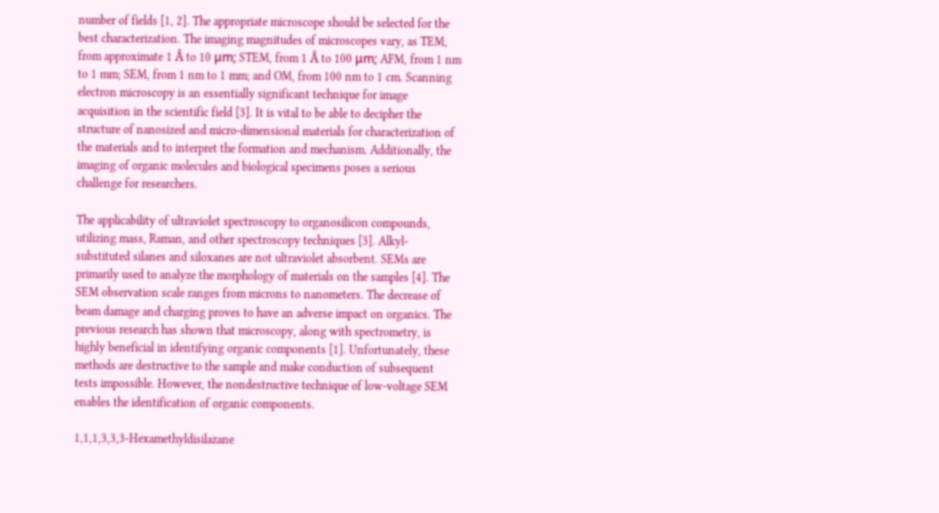number of fields [1, 2]. The appropriate microscope should be selected for the best characterization. The imaging magnitudes of microscopes vary, as TEM, from approximate 1 Å to 10 μm; STEM, from 1 Å to 100 μm; AFM, from 1 nm to 1 mm; SEM, from 1 nm to 1 mm; and OM, from 100 nm to 1 cm. Scanning electron microscopy is an essentially significant technique for image acquisition in the scientific field [3]. It is vital to be able to decipher the structure of nanosized and micro-dimensional materials for characterization of the materials and to interpret the formation and mechanism. Additionally, the imaging of organic molecules and biological specimens poses a serious challenge for researchers.

The applicability of ultraviolet spectroscopy to organosilicon compounds, utilizing mass, Raman, and other spectroscopy techniques [3]. Alkyl-substituted silanes and siloxanes are not ultraviolet absorbent. SEMs are primarily used to analyze the morphology of materials on the samples [4]. The SEM observation scale ranges from microns to nanometers. The decrease of beam damage and charging proves to have an adverse impact on organics. The previous research has shown that microscopy, along with spectrometry, is highly beneficial in identifying organic components [1]. Unfortunately, these methods are destructive to the sample and make conduction of subsequent tests impossible. However, the nondestructive technique of low-voltage SEM enables the identification of organic components.

1,1,1,3,3,3-Hexamethyldisilazane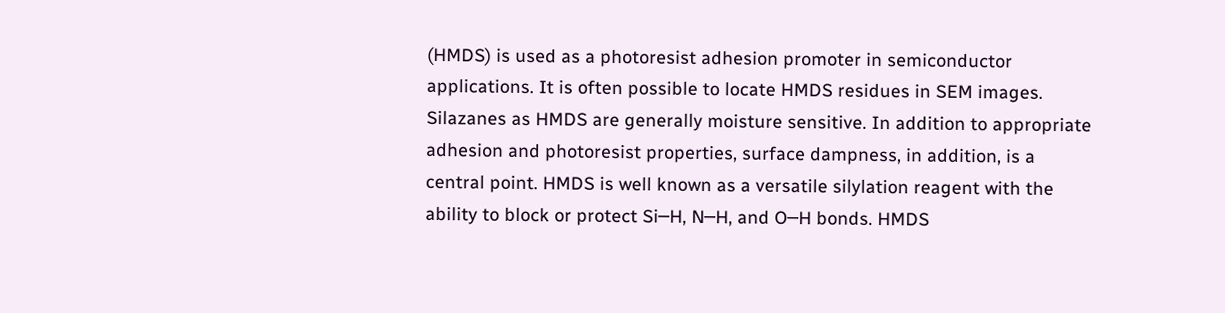(HMDS) is used as a photoresist adhesion promoter in semiconductor applications. It is often possible to locate HMDS residues in SEM images. Silazanes as HMDS are generally moisture sensitive. In addition to appropriate adhesion and photoresist properties, surface dampness, in addition, is a central point. HMDS is well known as a versatile silylation reagent with the ability to block or protect Si─H, N─H, and O─H bonds. HMDS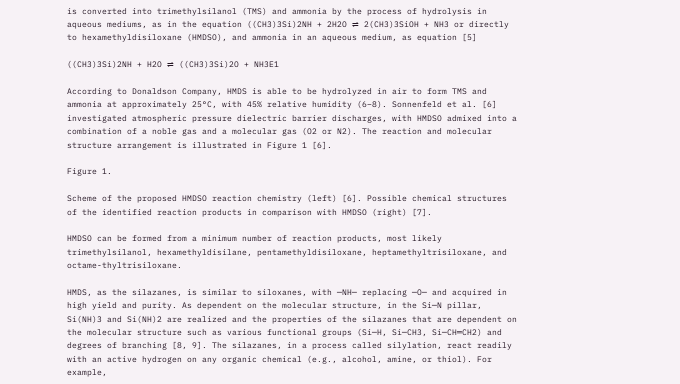is converted into trimethylsilanol (TMS) and ammonia by the process of hydrolysis in aqueous mediums, as in the equation ((CH3)3Si)2NH + 2H2O ⇌ 2(CH3)3SiOH + NH3 or directly to hexamethyldisiloxane (HMDSO), and ammonia in an aqueous medium, as equation [5]

((CH3)3Si)2NH + H2O ⇌ ((CH3)3Si)2O + NH3E1

According to Donaldson Company, HMDS is able to be hydrolyzed in air to form TMS and ammonia at approximately 25°C, with 45% relative humidity (6–8). Sonnenfeld et al. [6] investigated atmospheric pressure dielectric barrier discharges, with HMDSO admixed into a combination of a noble gas and a molecular gas (O2 or N2). The reaction and molecular structure arrangement is illustrated in Figure 1 [6].

Figure 1.

Scheme of the proposed HMDSO reaction chemistry (left) [6]. Possible chemical structures of the identified reaction products in comparison with HMDSO (right) [7].

HMDSO can be formed from a minimum number of reaction products, most likely trimethylsilanol, hexamethyldisilane, pentamethyldisiloxane, heptamethyltrisiloxane, and octame-thyltrisiloxane.

HMDS, as the silazanes, is similar to siloxanes, with ─NH─ replacing ─O─ and acquired in high yield and purity. As dependent on the molecular structure, in the Si─N pillar, Si(NH)3 and Si(NH)2 are realized and the properties of the silazanes that are dependent on the molecular structure such as various functional groups (Si─H, Si─CH3, Si─CH═CH2) and degrees of branching [8, 9]. The silazanes, in a process called silylation, react readily with an active hydrogen on any organic chemical (e.g., alcohol, amine, or thiol). For example,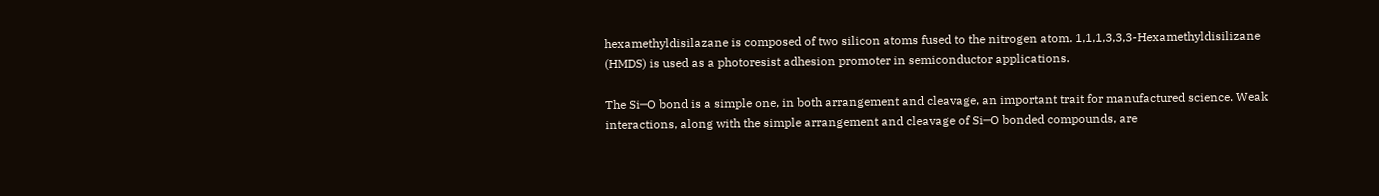hexamethyldisilazane is composed of two silicon atoms fused to the nitrogen atom. 1,1,1,3,3,3-Hexamethyldisilizane (HMDS) is used as a photoresist adhesion promoter in semiconductor applications.

The Si─O bond is a simple one, in both arrangement and cleavage, an important trait for manufactured science. Weak interactions, along with the simple arrangement and cleavage of Si─O bonded compounds, are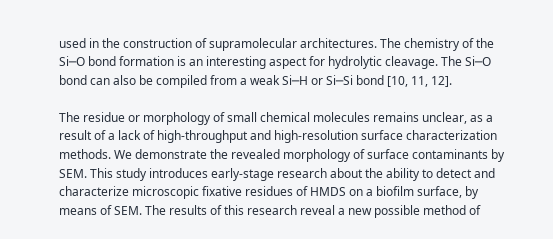used in the construction of supramolecular architectures. The chemistry of the Si─O bond formation is an interesting aspect for hydrolytic cleavage. The Si─O bond can also be compiled from a weak Si─H or Si─Si bond [10, 11, 12].

The residue or morphology of small chemical molecules remains unclear, as a result of a lack of high-throughput and high-resolution surface characterization methods. We demonstrate the revealed morphology of surface contaminants by SEM. This study introduces early-stage research about the ability to detect and characterize microscopic fixative residues of HMDS on a biofilm surface, by means of SEM. The results of this research reveal a new possible method of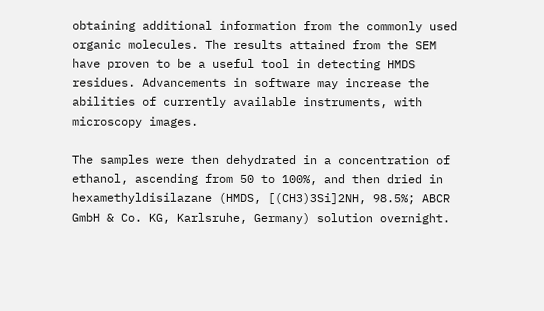obtaining additional information from the commonly used organic molecules. The results attained from the SEM have proven to be a useful tool in detecting HMDS residues. Advancements in software may increase the abilities of currently available instruments, with microscopy images.

The samples were then dehydrated in a concentration of ethanol, ascending from 50 to 100%, and then dried in hexamethyldisilazane (HMDS, [(CH3)3Si]2NH, 98.5%; ABCR GmbH & Co. KG, Karlsruhe, Germany) solution overnight.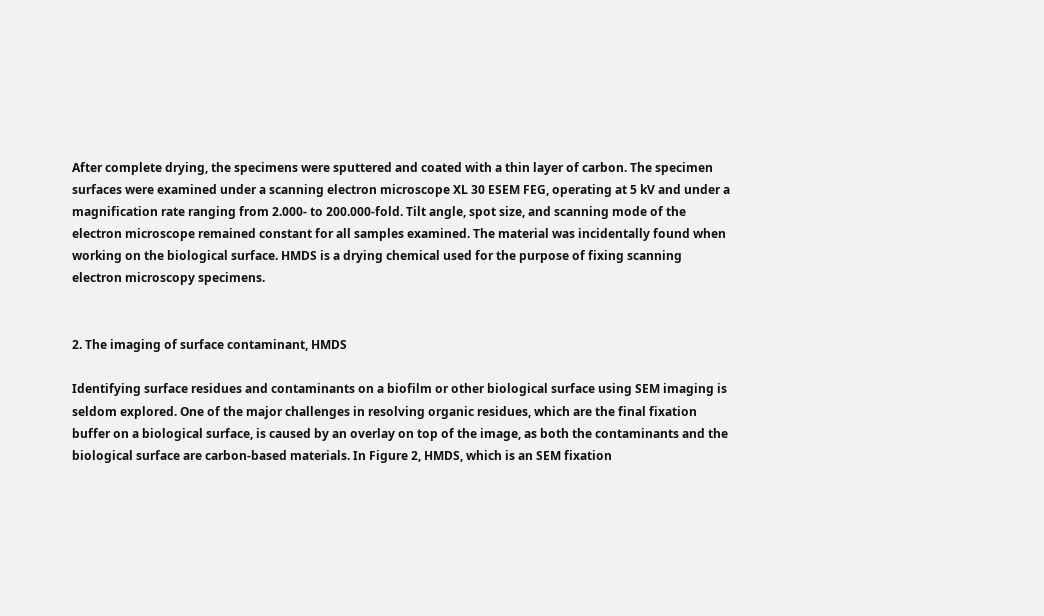After complete drying, the specimens were sputtered and coated with a thin layer of carbon. The specimen surfaces were examined under a scanning electron microscope XL 30 ESEM FEG, operating at 5 kV and under a magnification rate ranging from 2.000- to 200.000-fold. Tilt angle, spot size, and scanning mode of the electron microscope remained constant for all samples examined. The material was incidentally found when working on the biological surface. HMDS is a drying chemical used for the purpose of fixing scanning electron microscopy specimens.


2. The imaging of surface contaminant, HMDS

Identifying surface residues and contaminants on a biofilm or other biological surface using SEM imaging is seldom explored. One of the major challenges in resolving organic residues, which are the final fixation buffer on a biological surface, is caused by an overlay on top of the image, as both the contaminants and the biological surface are carbon-based materials. In Figure 2, HMDS, which is an SEM fixation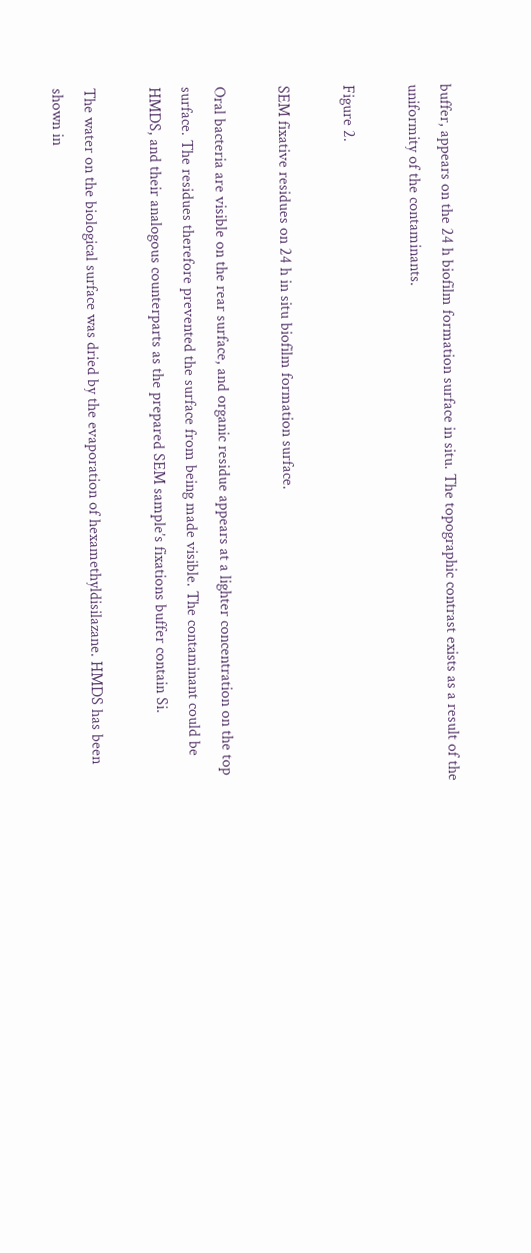buffer, appears on the 24 h biofilm formation surface in situ. The topographic contrast exists as a result of the uniformity of the contaminants.

Figure 2.

SEM fixative residues on 24 h in situ biofilm formation surface.

Oral bacteria are visible on the rear surface, and organic residue appears at a lighter concentration on the top surface. The residues therefore prevented the surface from being made visible. The contaminant could be HMDS, and their analogous counterparts as the prepared SEM sample’s fixations buffer contain Si.

The water on the biological surface was dried by the evaporation of hexamethyldisilazane. HMDS has been shown in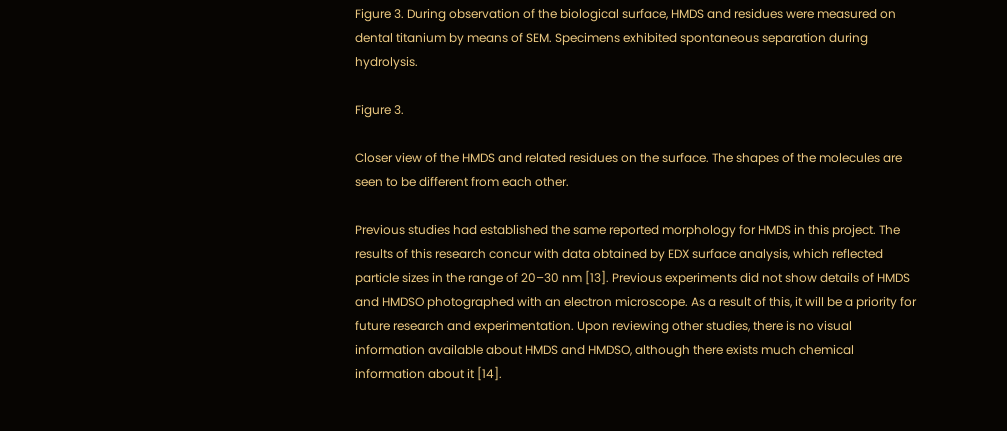Figure 3. During observation of the biological surface, HMDS and residues were measured on dental titanium by means of SEM. Specimens exhibited spontaneous separation during hydrolysis.

Figure 3.

Closer view of the HMDS and related residues on the surface. The shapes of the molecules are seen to be different from each other.

Previous studies had established the same reported morphology for HMDS in this project. The results of this research concur with data obtained by EDX surface analysis, which reflected particle sizes in the range of 20–30 nm [13]. Previous experiments did not show details of HMDS and HMDSO photographed with an electron microscope. As a result of this, it will be a priority for future research and experimentation. Upon reviewing other studies, there is no visual information available about HMDS and HMDSO, although there exists much chemical information about it [14].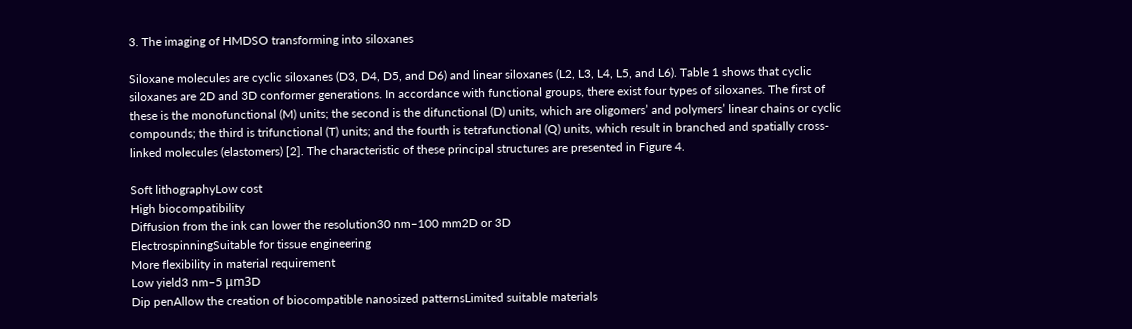3. The imaging of HMDSO transforming into siloxanes

Siloxane molecules are cyclic siloxanes (D3, D4, D5, and D6) and linear siloxanes (L2, L3, L4, L5, and L6). Table 1 shows that cyclic siloxanes are 2D and 3D conformer generations. In accordance with functional groups, there exist four types of siloxanes. The first of these is the monofunctional (M) units; the second is the difunctional (D) units, which are oligomers’ and polymers’ linear chains or cyclic compounds; the third is trifunctional (T) units; and the fourth is tetrafunctional (Q) units, which result in branched and spatially cross-linked molecules (elastomers) [2]. The characteristic of these principal structures are presented in Figure 4.

Soft lithographyLow cost
High biocompatibility
Diffusion from the ink can lower the resolution30 nm–100 mm2D or 3D
ElectrospinningSuitable for tissue engineering
More flexibility in material requirement
Low yield3 nm–5 μm3D
Dip penAllow the creation of biocompatible nanosized patternsLimited suitable materials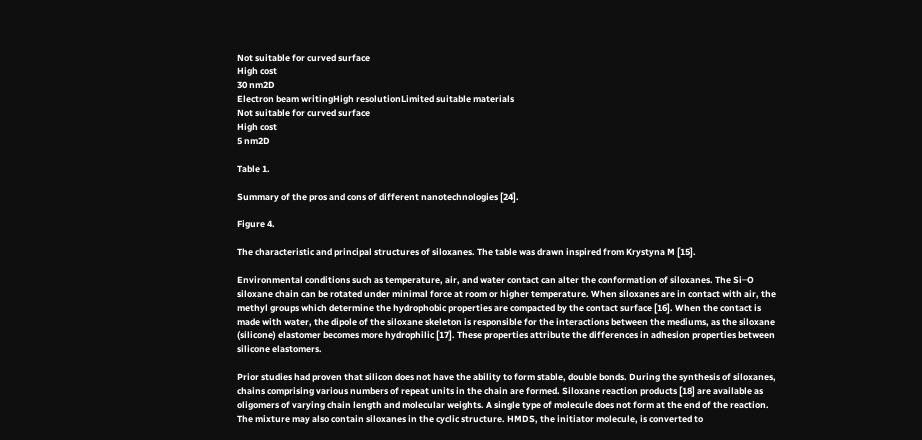Not suitable for curved surface
High cost
30 nm2D
Electron beam writingHigh resolutionLimited suitable materials
Not suitable for curved surface
High cost
5 nm2D

Table 1.

Summary of the pros and cons of different nanotechnologies [24].

Figure 4.

The characteristic and principal structures of siloxanes. The table was drawn inspired from Krystyna M [15].

Environmental conditions such as temperature, air, and water contact can alter the conformation of siloxanes. The Si─O siloxane chain can be rotated under minimal force at room or higher temperature. When siloxanes are in contact with air, the methyl groups which determine the hydrophobic properties are compacted by the contact surface [16]. When the contact is made with water, the dipole of the siloxane skeleton is responsible for the interactions between the mediums, as the siloxane (silicone) elastomer becomes more hydrophilic [17]. These properties attribute the differences in adhesion properties between silicone elastomers.

Prior studies had proven that silicon does not have the ability to form stable, double bonds. During the synthesis of siloxanes, chains comprising various numbers of repeat units in the chain are formed. Siloxane reaction products [18] are available as oligomers of varying chain length and molecular weights. A single type of molecule does not form at the end of the reaction. The mixture may also contain siloxanes in the cyclic structure. HMDS, the initiator molecule, is converted to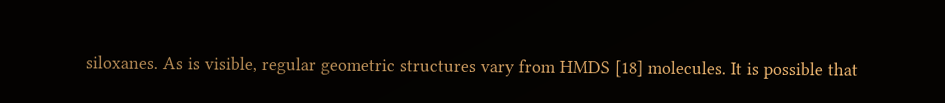siloxanes. As is visible, regular geometric structures vary from HMDS [18] molecules. It is possible that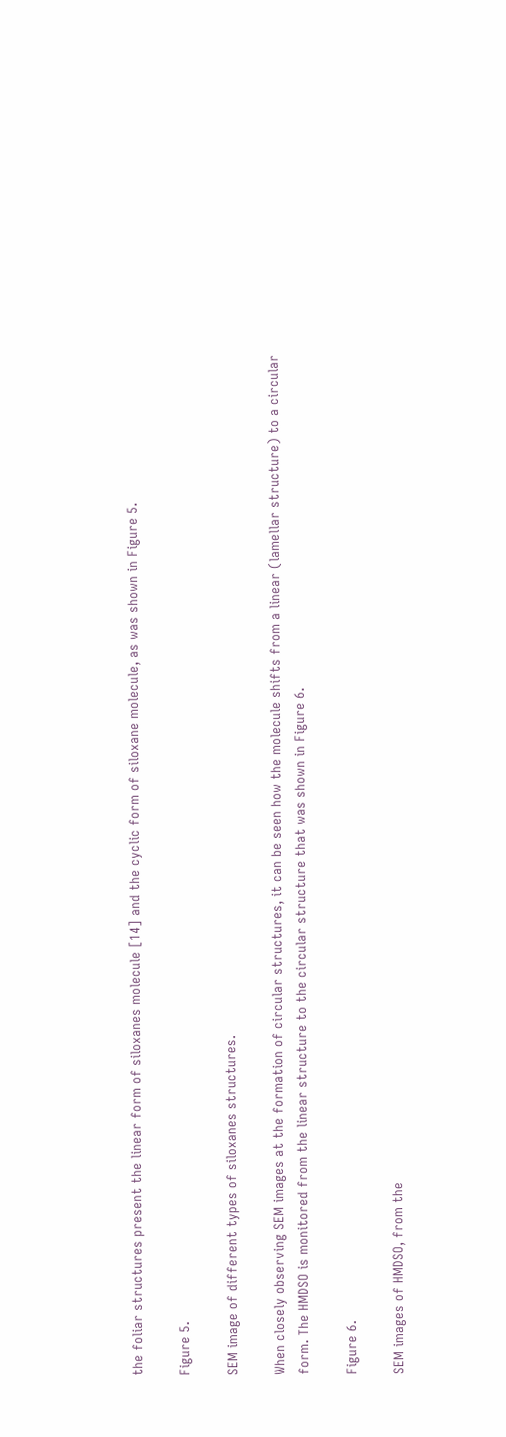the foliar structures present the linear form of siloxanes molecule [14] and the cyclic form of siloxane molecule, as was shown in Figure 5.

Figure 5.

SEM image of different types of siloxanes structures.

When closely observing SEM images at the formation of circular structures, it can be seen how the molecule shifts from a linear (lamellar structure) to a circular form. The HMDSO is monitored from the linear structure to the circular structure that was shown in Figure 6.

Figure 6.

SEM images of HMDSO, from the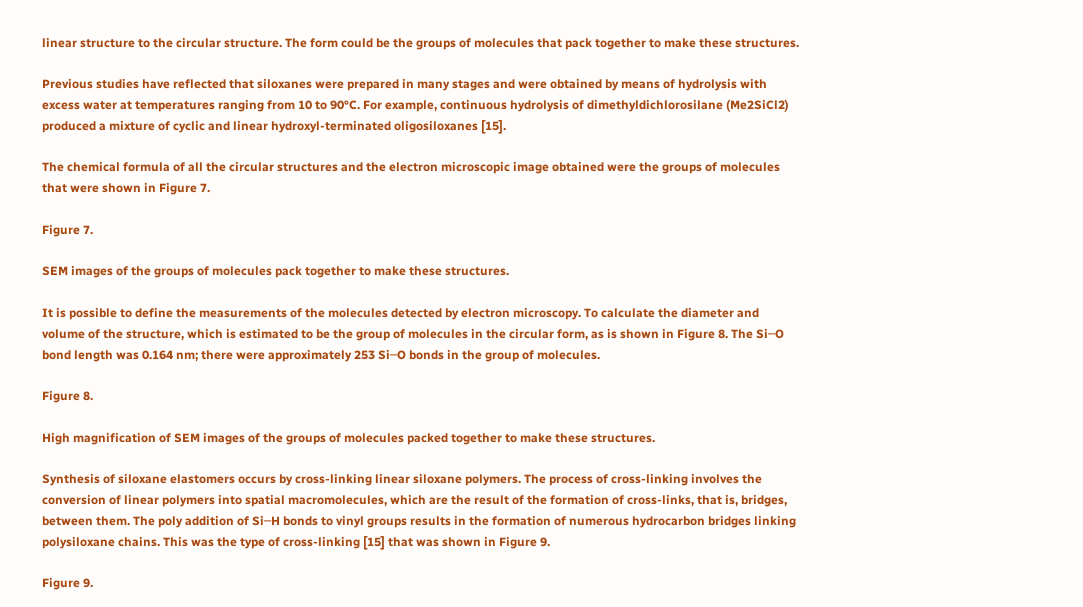linear structure to the circular structure. The form could be the groups of molecules that pack together to make these structures.

Previous studies have reflected that siloxanes were prepared in many stages and were obtained by means of hydrolysis with excess water at temperatures ranging from 10 to 90°C. For example, continuous hydrolysis of dimethyldichlorosilane (Me2SiCl2) produced a mixture of cyclic and linear hydroxyl-terminated oligosiloxanes [15].

The chemical formula of all the circular structures and the electron microscopic image obtained were the groups of molecules that were shown in Figure 7.

Figure 7.

SEM images of the groups of molecules pack together to make these structures.

It is possible to define the measurements of the molecules detected by electron microscopy. To calculate the diameter and volume of the structure, which is estimated to be the group of molecules in the circular form, as is shown in Figure 8. The Si─O bond length was 0.164 nm; there were approximately 253 Si─O bonds in the group of molecules.

Figure 8.

High magnification of SEM images of the groups of molecules packed together to make these structures.

Synthesis of siloxane elastomers occurs by cross-linking linear siloxane polymers. The process of cross-linking involves the conversion of linear polymers into spatial macromolecules, which are the result of the formation of cross-links, that is, bridges, between them. The poly addition of Si─H bonds to vinyl groups results in the formation of numerous hydrocarbon bridges linking polysiloxane chains. This was the type of cross-linking [15] that was shown in Figure 9.

Figure 9.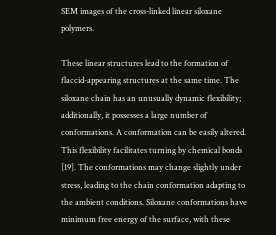SEM images of the cross-linked linear siloxane polymers.

These linear structures lead to the formation of flaccid-appearing structures at the same time. The siloxane chain has an unusually dynamic flexibility; additionally, it possesses a large number of conformations. A conformation can be easily altered. This flexibility facilitates turning by chemical bonds [19]. The conformations may change slightly under stress, leading to the chain conformation adapting to the ambient conditions. Siloxane conformations have minimum free energy of the surface, with these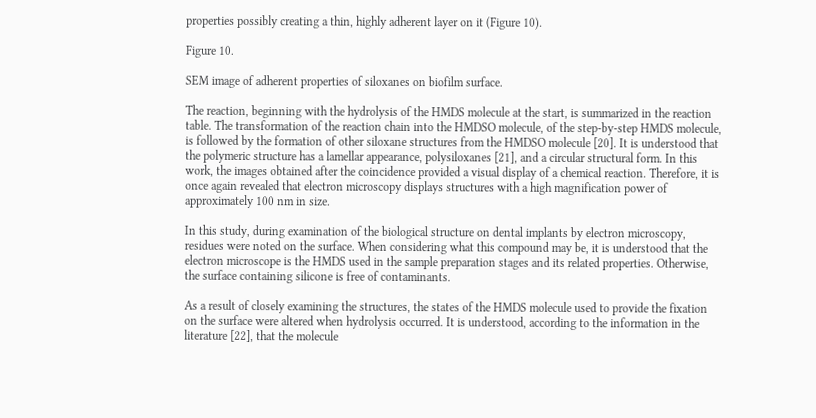properties possibly creating a thin, highly adherent layer on it (Figure 10).

Figure 10.

SEM image of adherent properties of siloxanes on biofilm surface.

The reaction, beginning with the hydrolysis of the HMDS molecule at the start, is summarized in the reaction table. The transformation of the reaction chain into the HMDSO molecule, of the step-by-step HMDS molecule, is followed by the formation of other siloxane structures from the HMDSO molecule [20]. It is understood that the polymeric structure has a lamellar appearance, polysiloxanes [21], and a circular structural form. In this work, the images obtained after the coincidence provided a visual display of a chemical reaction. Therefore, it is once again revealed that electron microscopy displays structures with a high magnification power of approximately 100 nm in size.

In this study, during examination of the biological structure on dental implants by electron microscopy, residues were noted on the surface. When considering what this compound may be, it is understood that the electron microscope is the HMDS used in the sample preparation stages and its related properties. Otherwise, the surface containing silicone is free of contaminants.

As a result of closely examining the structures, the states of the HMDS molecule used to provide the fixation on the surface were altered when hydrolysis occurred. It is understood, according to the information in the literature [22], that the molecule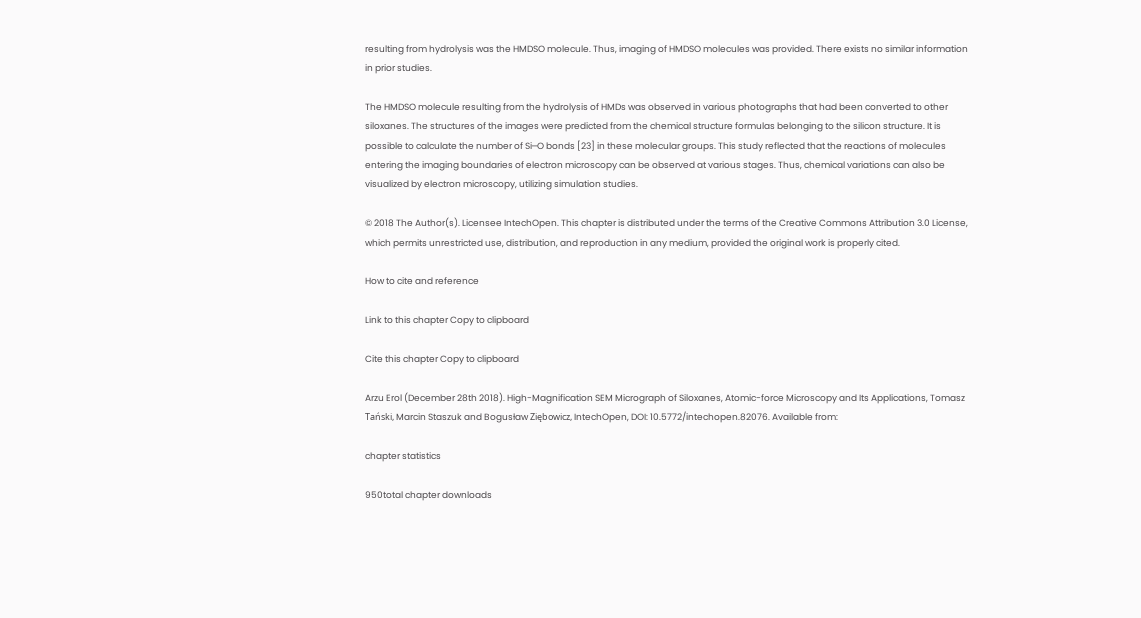resulting from hydrolysis was the HMDSO molecule. Thus, imaging of HMDSO molecules was provided. There exists no similar information in prior studies.

The HMDSO molecule resulting from the hydrolysis of HMDs was observed in various photographs that had been converted to other siloxanes. The structures of the images were predicted from the chemical structure formulas belonging to the silicon structure. It is possible to calculate the number of Si─O bonds [23] in these molecular groups. This study reflected that the reactions of molecules entering the imaging boundaries of electron microscopy can be observed at various stages. Thus, chemical variations can also be visualized by electron microscopy, utilizing simulation studies.

© 2018 The Author(s). Licensee IntechOpen. This chapter is distributed under the terms of the Creative Commons Attribution 3.0 License, which permits unrestricted use, distribution, and reproduction in any medium, provided the original work is properly cited.

How to cite and reference

Link to this chapter Copy to clipboard

Cite this chapter Copy to clipboard

Arzu Erol (December 28th 2018). High-Magnification SEM Micrograph of Siloxanes, Atomic-force Microscopy and Its Applications, Tomasz Tański, Marcin Staszuk and Bogusław Ziębowicz, IntechOpen, DOI: 10.5772/intechopen.82076. Available from:

chapter statistics

950total chapter downloads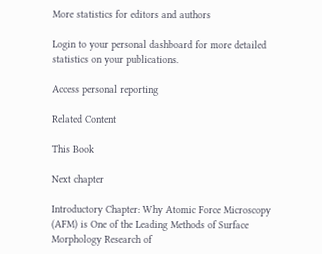More statistics for editors and authors

Login to your personal dashboard for more detailed statistics on your publications.

Access personal reporting

Related Content

This Book

Next chapter

Introductory Chapter: Why Atomic Force Microscopy (AFM) is One of the Leading Methods of Surface Morphology Research of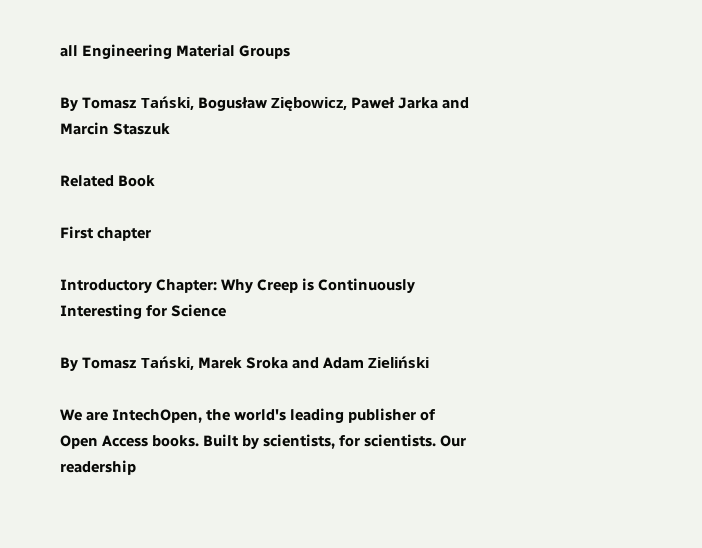all Engineering Material Groups

By Tomasz Tański, Bogusław Ziębowicz, Paweł Jarka and Marcin Staszuk

Related Book

First chapter

Introductory Chapter: Why Creep is Continuously Interesting for Science

By Tomasz Tański, Marek Sroka and Adam Zieliński

We are IntechOpen, the world's leading publisher of Open Access books. Built by scientists, for scientists. Our readership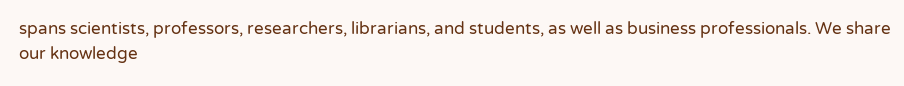spans scientists, professors, researchers, librarians, and students, as well as business professionals. We share our knowledge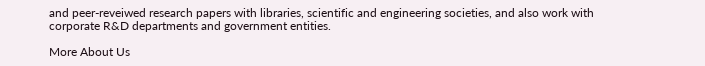and peer-reveiwed research papers with libraries, scientific and engineering societies, and also work with corporate R&D departments and government entities.

More About Us